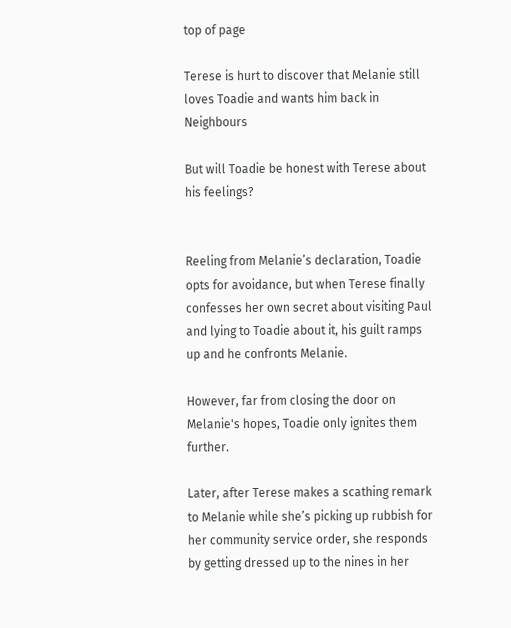top of page

Terese is hurt to discover that Melanie still loves Toadie and wants him back in Neighbours

But will Toadie be honest with Terese about his feelings?


Reeling from Melanie’s declaration, Toadie opts for avoidance, but when Terese finally confesses her own secret about visiting Paul and lying to Toadie about it, his guilt ramps up and he confronts Melanie.

However, far from closing the door on Melanie's hopes, Toadie only ignites them further.

Later, after Terese makes a scathing remark to Melanie while she’s picking up rubbish for her community service order, she responds by getting dressed up to the nines in her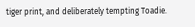tiger print, and deliberately tempting Toadie.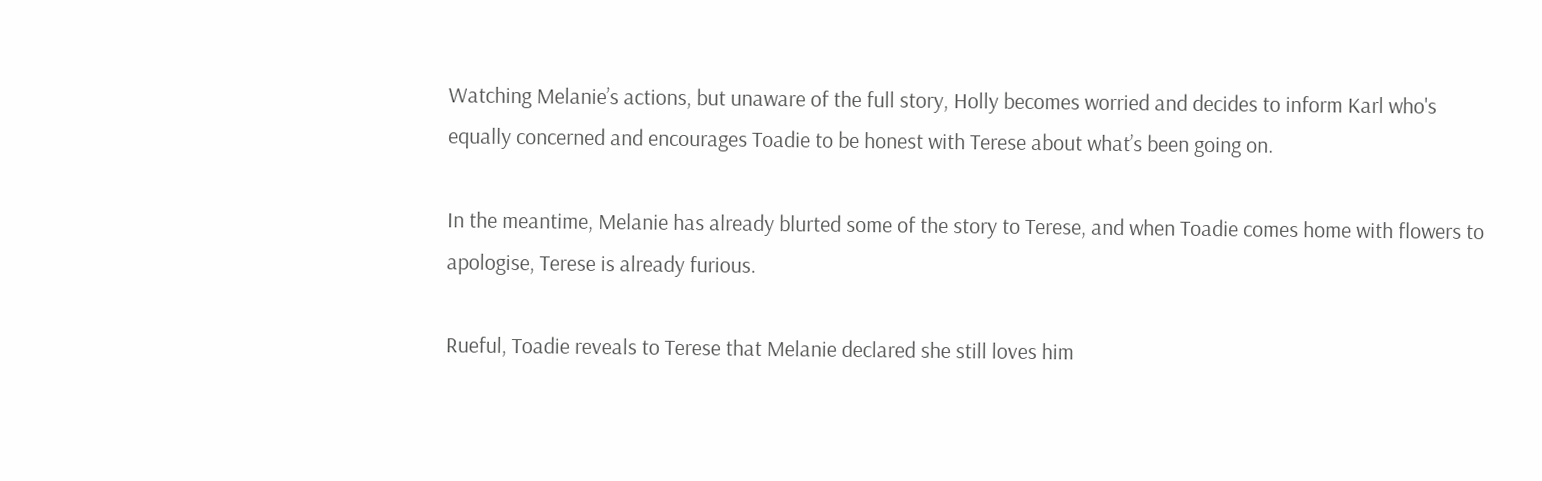Watching Melanie’s actions, but unaware of the full story, Holly becomes worried and decides to inform Karl who's equally concerned and encourages Toadie to be honest with Terese about what’s been going on.

In the meantime, Melanie has already blurted some of the story to Terese, and when Toadie comes home with flowers to apologise, Terese is already furious.

Rueful, Toadie reveals to Terese that Melanie declared she still loves him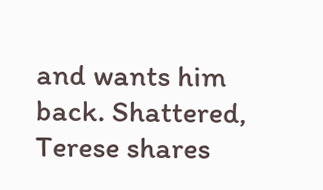and wants him back. Shattered, Terese shares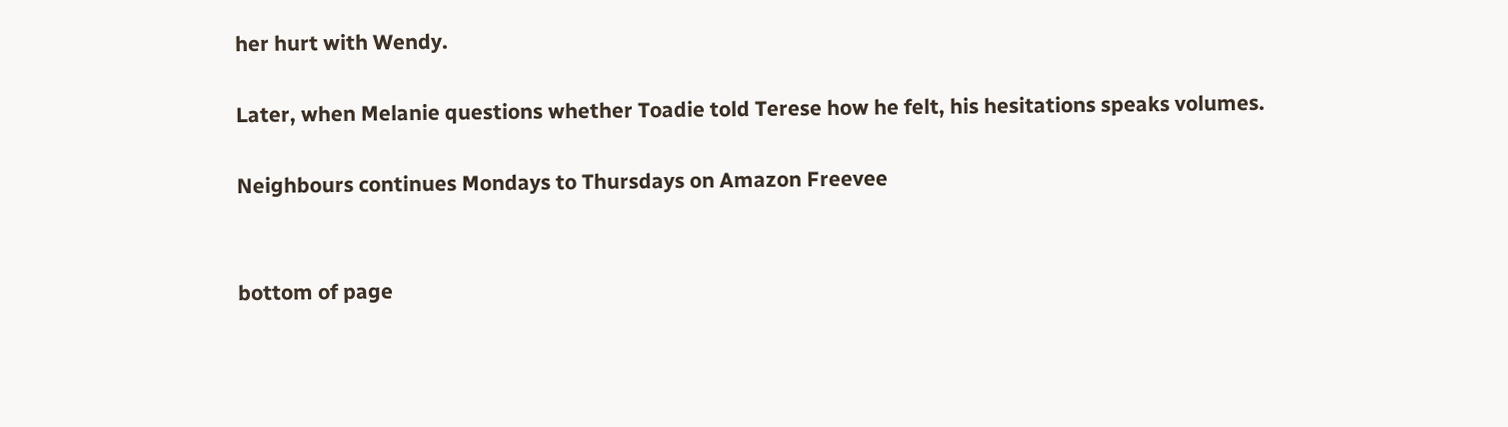her hurt with Wendy.

Later, when Melanie questions whether Toadie told Terese how he felt, his hesitations speaks volumes.

Neighbours continues Mondays to Thursdays on Amazon Freevee


bottom of page